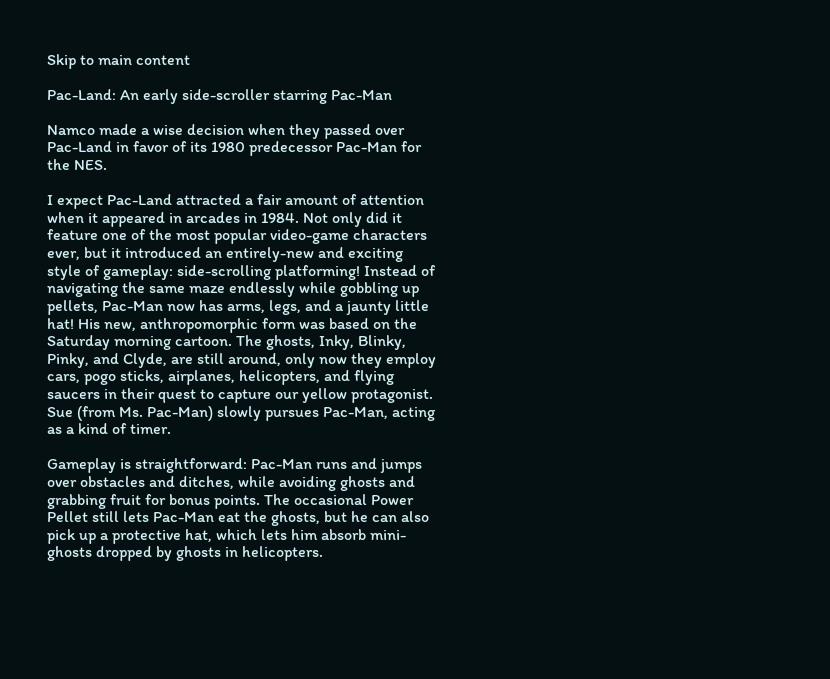Skip to main content

Pac-Land: An early side-scroller starring Pac-Man

Namco made a wise decision when they passed over Pac-Land in favor of its 1980 predecessor Pac-Man for the NES.

I expect Pac-Land attracted a fair amount of attention when it appeared in arcades in 1984. Not only did it feature one of the most popular video-game characters ever, but it introduced an entirely-new and exciting style of gameplay: side-scrolling platforming! Instead of navigating the same maze endlessly while gobbling up pellets, Pac-Man now has arms, legs, and a jaunty little hat! His new, anthropomorphic form was based on the Saturday morning cartoon. The ghosts, Inky, Blinky, Pinky, and Clyde, are still around, only now they employ cars, pogo sticks, airplanes, helicopters, and flying saucers in their quest to capture our yellow protagonist. Sue (from Ms. Pac-Man) slowly pursues Pac-Man, acting as a kind of timer.

Gameplay is straightforward: Pac-Man runs and jumps over obstacles and ditches, while avoiding ghosts and grabbing fruit for bonus points. The occasional Power Pellet still lets Pac-Man eat the ghosts, but he can also pick up a protective hat, which lets him absorb mini-ghosts dropped by ghosts in helicopters.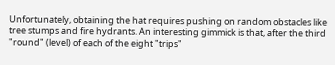Unfortunately, obtaining the hat requires pushing on random obstacles like tree stumps and fire hydrants. An interesting gimmick is that, after the third "round" (level) of each of the eight "trips"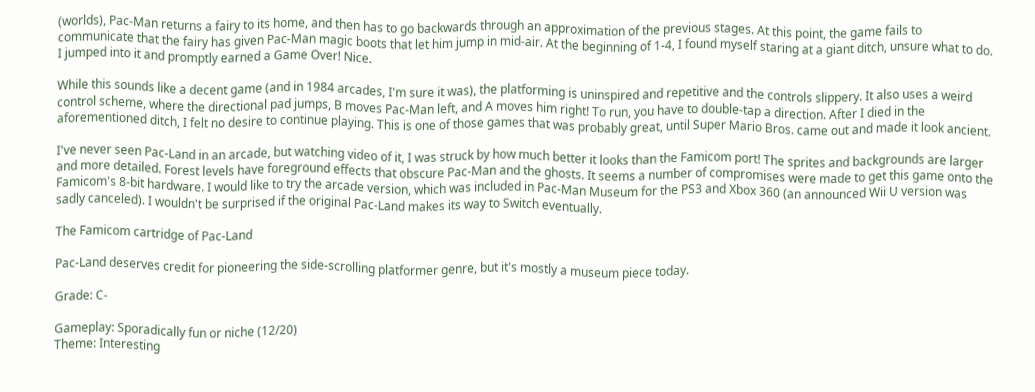(worlds), Pac-Man returns a fairy to its home, and then has to go backwards through an approximation of the previous stages. At this point, the game fails to communicate that the fairy has given Pac-Man magic boots that let him jump in mid-air. At the beginning of 1-4, I found myself staring at a giant ditch, unsure what to do. I jumped into it and promptly earned a Game Over! Nice.

While this sounds like a decent game (and in 1984 arcades, I'm sure it was), the platforming is uninspired and repetitive and the controls slippery. It also uses a weird control scheme, where the directional pad jumps, B moves Pac-Man left, and A moves him right! To run, you have to double-tap a direction. After I died in the aforementioned ditch, I felt no desire to continue playing. This is one of those games that was probably great, until Super Mario Bros. came out and made it look ancient.

I've never seen Pac-Land in an arcade, but watching video of it, I was struck by how much better it looks than the Famicom port! The sprites and backgrounds are larger and more detailed. Forest levels have foreground effects that obscure Pac-Man and the ghosts. It seems a number of compromises were made to get this game onto the Famicom's 8-bit hardware. I would like to try the arcade version, which was included in Pac-Man Museum for the PS3 and Xbox 360 (an announced Wii U version was sadly canceled). I wouldn't be surprised if the original Pac-Land makes its way to Switch eventually.

The Famicom cartridge of Pac-Land

Pac-Land deserves credit for pioneering the side-scrolling platformer genre, but it's mostly a museum piece today.

Grade: C-

Gameplay: Sporadically fun or niche (12/20)
Theme: Interesting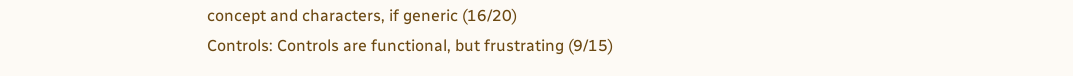concept and characters, if generic (16/20)
Controls: Controls are functional, but frustrating (9/15)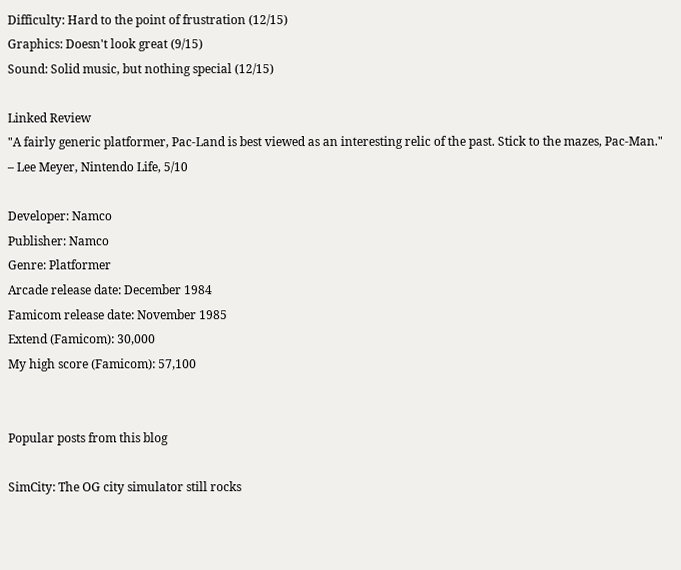Difficulty: Hard to the point of frustration (12/15)
Graphics: Doesn't look great (9/15)
Sound: Solid music, but nothing special (12/15)

Linked Review
"A fairly generic platformer, Pac-Land is best viewed as an interesting relic of the past. Stick to the mazes, Pac-Man."
– Lee Meyer, Nintendo Life, 5/10

Developer: Namco
Publisher: Namco
Genre: Platformer
Arcade release date: December 1984
Famicom release date: November 1985
Extend (Famicom): 30,000
My high score (Famicom): 57,100


Popular posts from this blog

SimCity: The OG city simulator still rocks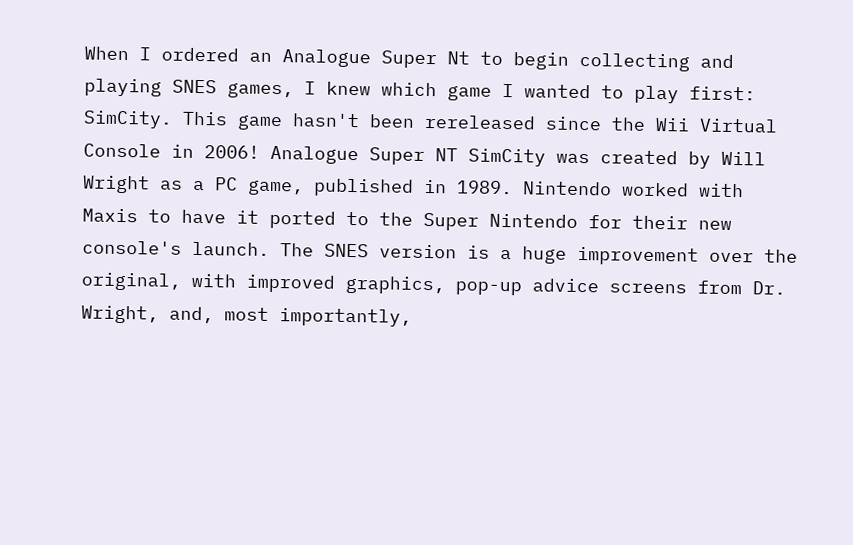When I ordered an Analogue Super Nt to begin collecting and playing SNES games, I knew which game I wanted to play first: SimCity. This game hasn't been rereleased since the Wii Virtual Console in 2006! Analogue Super NT SimCity was created by Will Wright as a PC game, published in 1989. Nintendo worked with Maxis to have it ported to the Super Nintendo for their new console's launch. The SNES version is a huge improvement over the original, with improved graphics, pop-up advice screens from Dr. Wright, and, most importantly,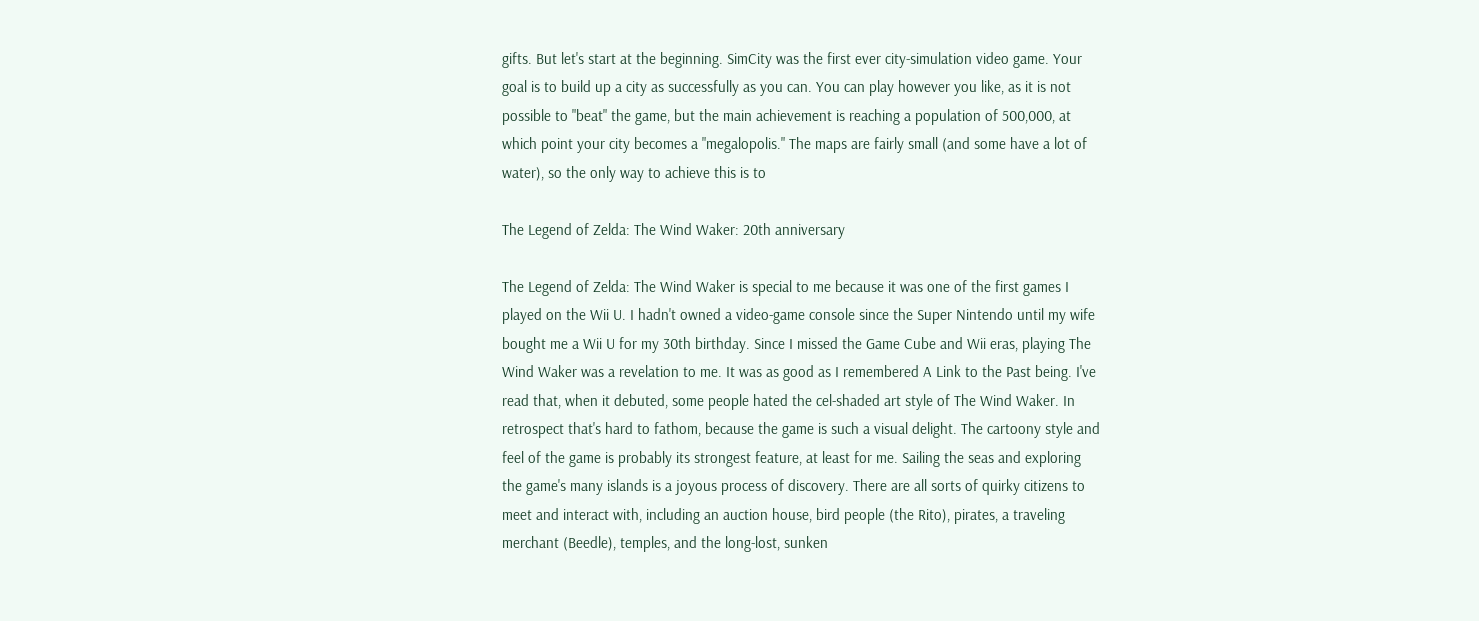gifts. But let's start at the beginning. SimCity was the first ever city-simulation video game. Your goal is to build up a city as successfully as you can. You can play however you like, as it is not possible to "beat" the game, but the main achievement is reaching a population of 500,000, at which point your city becomes a "megalopolis." The maps are fairly small (and some have a lot of water), so the only way to achieve this is to

The Legend of Zelda: The Wind Waker: 20th anniversary

The Legend of Zelda: The Wind Waker is special to me because it was one of the first games I played on the Wii U. I hadn't owned a video-game console since the Super Nintendo until my wife bought me a Wii U for my 30th birthday. Since I missed the Game Cube and Wii eras, playing The Wind Waker was a revelation to me. It was as good as I remembered A Link to the Past being. I've read that, when it debuted, some people hated the cel-shaded art style of The Wind Waker. In retrospect that's hard to fathom, because the game is such a visual delight. The cartoony style and feel of the game is probably its strongest feature, at least for me. Sailing the seas and exploring the game's many islands is a joyous process of discovery. There are all sorts of quirky citizens to meet and interact with, including an auction house, bird people (the Rito), pirates, a traveling merchant (Beedle), temples, and the long-lost, sunken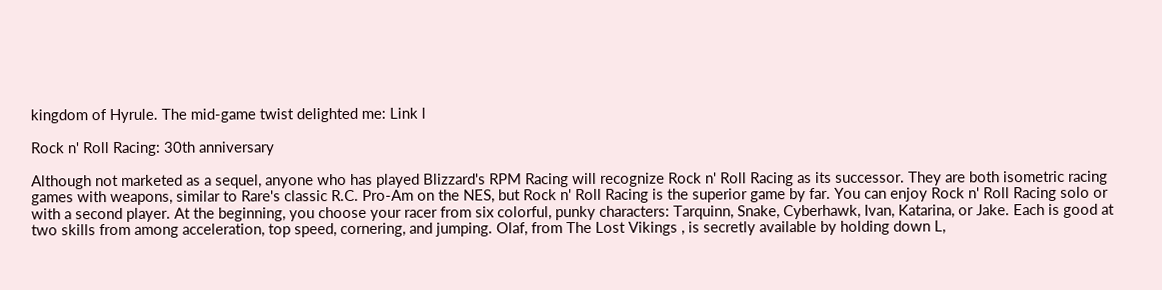kingdom of Hyrule. The mid-game twist delighted me: Link l

Rock n' Roll Racing: 30th anniversary

Although not marketed as a sequel, anyone who has played Blizzard's RPM Racing will recognize Rock n' Roll Racing as its successor. They are both isometric racing games with weapons, similar to Rare's classic R.C. Pro-Am on the NES, but Rock n' Roll Racing is the superior game by far. You can enjoy Rock n' Roll Racing solo or with a second player. At the beginning, you choose your racer from six colorful, punky characters: Tarquinn, Snake, Cyberhawk, Ivan, Katarina, or Jake. Each is good at two skills from among acceleration, top speed, cornering, and jumping. Olaf, from The Lost Vikings , is secretly available by holding down L,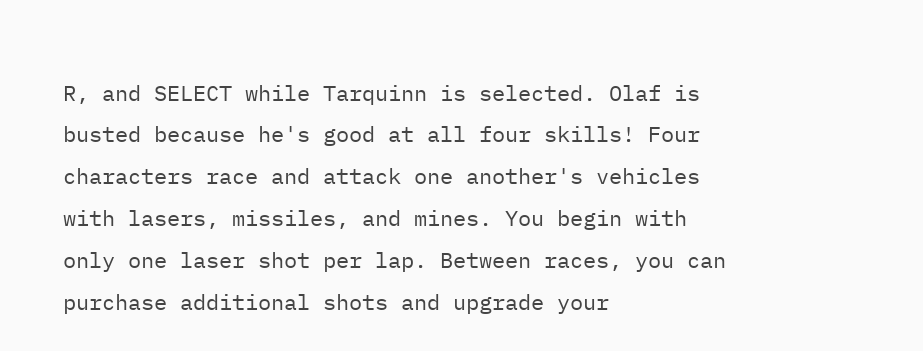R, and SELECT while Tarquinn is selected. Olaf is busted because he's good at all four skills! Four characters race and attack one another's vehicles with lasers, missiles, and mines. You begin with only one laser shot per lap. Between races, you can purchase additional shots and upgrade your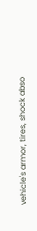vehicle's armor, tires, shock abso